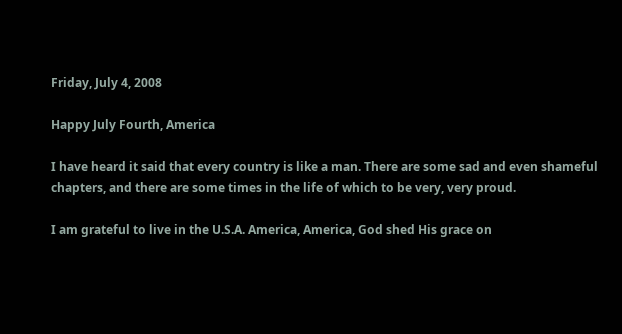Friday, July 4, 2008

Happy July Fourth, America

I have heard it said that every country is like a man. There are some sad and even shameful chapters, and there are some times in the life of which to be very, very proud.

I am grateful to live in the U.S.A. America, America, God shed His grace on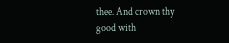thee. And crown thy good with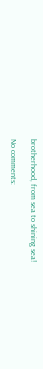brotherhood, from sea to shining sea!

No comments: